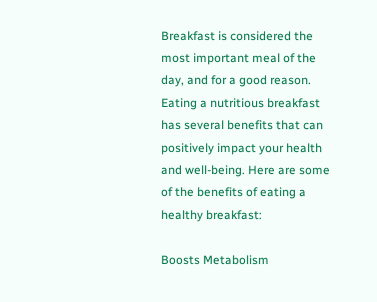Breakfast is considered the most important meal of the day, and for a good reason. Eating a nutritious breakfast has several benefits that can positively impact your health and well-being. Here are some of the benefits of eating a healthy breakfast:

Boosts Metabolism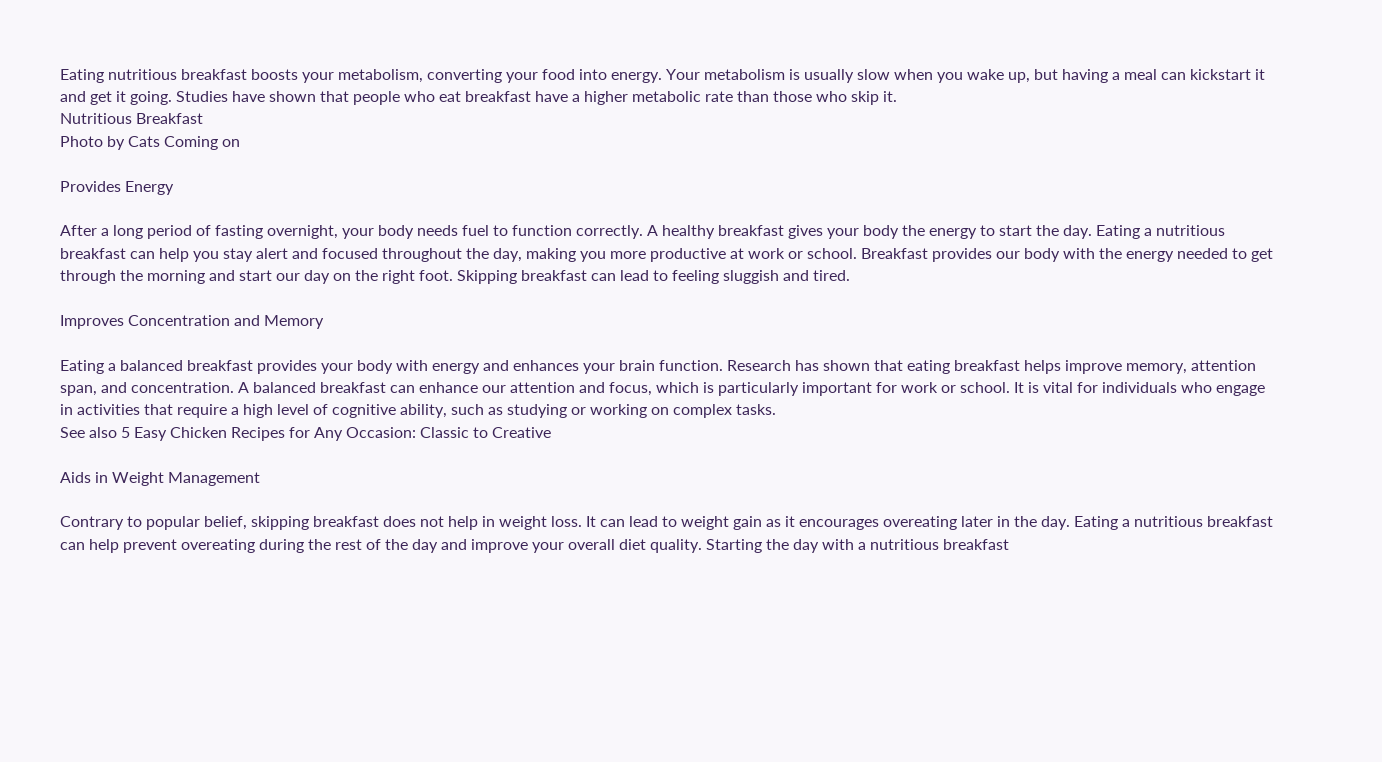Eating nutritious breakfast boosts your metabolism, converting your food into energy. Your metabolism is usually slow when you wake up, but having a meal can kickstart it and get it going. Studies have shown that people who eat breakfast have a higher metabolic rate than those who skip it.
Nutritious Breakfast
Photo by Cats Coming on

Provides Energy

After a long period of fasting overnight, your body needs fuel to function correctly. A healthy breakfast gives your body the energy to start the day. Eating a nutritious breakfast can help you stay alert and focused throughout the day, making you more productive at work or school. Breakfast provides our body with the energy needed to get through the morning and start our day on the right foot. Skipping breakfast can lead to feeling sluggish and tired.

Improves Concentration and Memory

Eating a balanced breakfast provides your body with energy and enhances your brain function. Research has shown that eating breakfast helps improve memory, attention span, and concentration. A balanced breakfast can enhance our attention and focus, which is particularly important for work or school. It is vital for individuals who engage in activities that require a high level of cognitive ability, such as studying or working on complex tasks.
See also 5 Easy Chicken Recipes for Any Occasion: Classic to Creative

Aids in Weight Management

Contrary to popular belief, skipping breakfast does not help in weight loss. It can lead to weight gain as it encourages overeating later in the day. Eating a nutritious breakfast can help prevent overeating during the rest of the day and improve your overall diet quality. Starting the day with a nutritious breakfast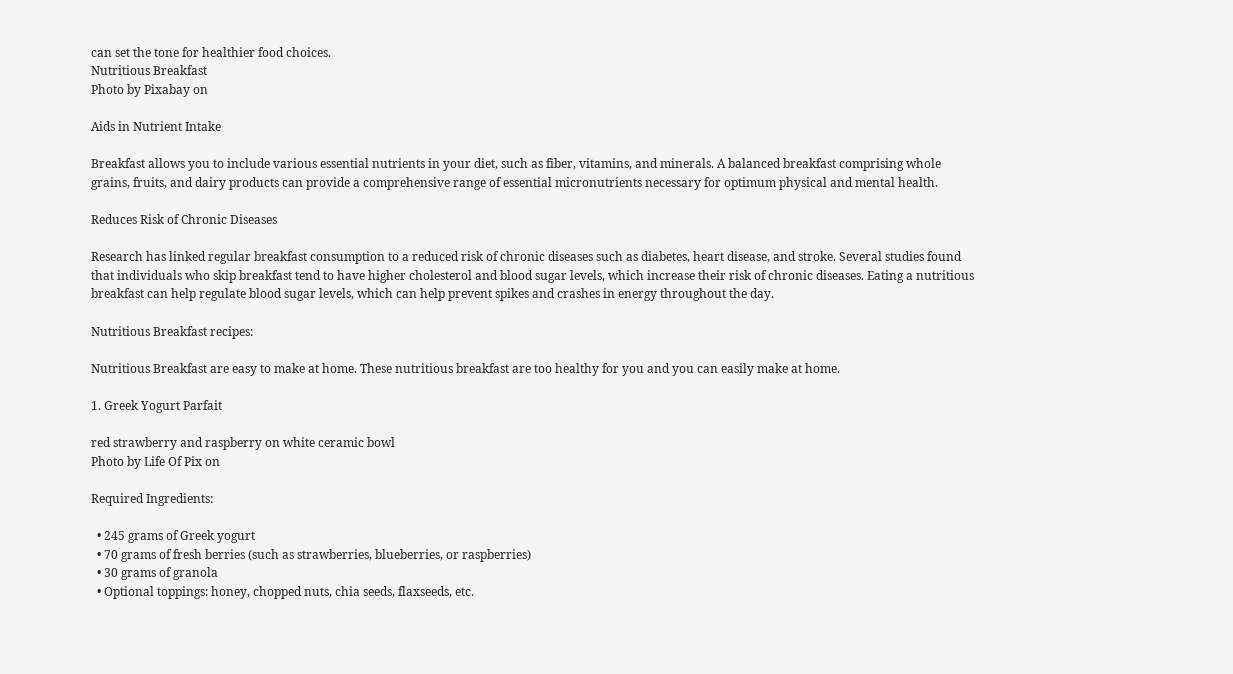can set the tone for healthier food choices.
Nutritious Breakfast
Photo by Pixabay on

Aids in Nutrient Intake

Breakfast allows you to include various essential nutrients in your diet, such as fiber, vitamins, and minerals. A balanced breakfast comprising whole grains, fruits, and dairy products can provide a comprehensive range of essential micronutrients necessary for optimum physical and mental health.

Reduces Risk of Chronic Diseases

Research has linked regular breakfast consumption to a reduced risk of chronic diseases such as diabetes, heart disease, and stroke. Several studies found that individuals who skip breakfast tend to have higher cholesterol and blood sugar levels, which increase their risk of chronic diseases. Eating a nutritious breakfast can help regulate blood sugar levels, which can help prevent spikes and crashes in energy throughout the day.

Nutritious Breakfast recipes:

Nutritious Breakfast are easy to make at home. These nutritious breakfast are too healthy for you and you can easily make at home.

1. Greek Yogurt Parfait

red strawberry and raspberry on white ceramic bowl
Photo by Life Of Pix on

Required Ingredients:

  • 245 grams of Greek yogurt
  • 70 grams of fresh berries (such as strawberries, blueberries, or raspberries)
  • 30 grams of granola
  • Optional toppings: honey, chopped nuts, chia seeds, flaxseeds, etc.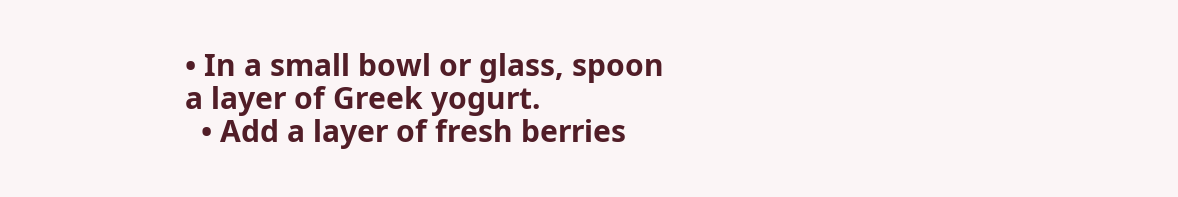• In a small bowl or glass, spoon a layer of Greek yogurt.
  • Add a layer of fresh berries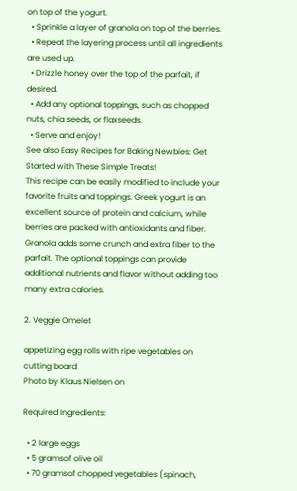on top of the yogurt.
  • Sprinkle a layer of granola on top of the berries.
  • Repeat the layering process until all ingredients are used up.
  • Drizzle honey over the top of the parfait, if desired.
  • Add any optional toppings, such as chopped nuts, chia seeds, or flaxseeds.
  • Serve and enjoy!
See also Easy Recipes for Baking Newbies: Get Started with These Simple Treats!
This recipe can be easily modified to include your favorite fruits and toppings. Greek yogurt is an excellent source of protein and calcium, while berries are packed with antioxidants and fiber. Granola adds some crunch and extra fiber to the parfait. The optional toppings can provide additional nutrients and flavor without adding too many extra calories.

2. Veggie Omelet

appetizing egg rolls with ripe vegetables on cutting board
Photo by Klaus Nielsen on

Required Ingredients:

  • 2 large eggs
  • 5 gramsof olive oil
  • 70 gramsof chopped vegetables (spinach,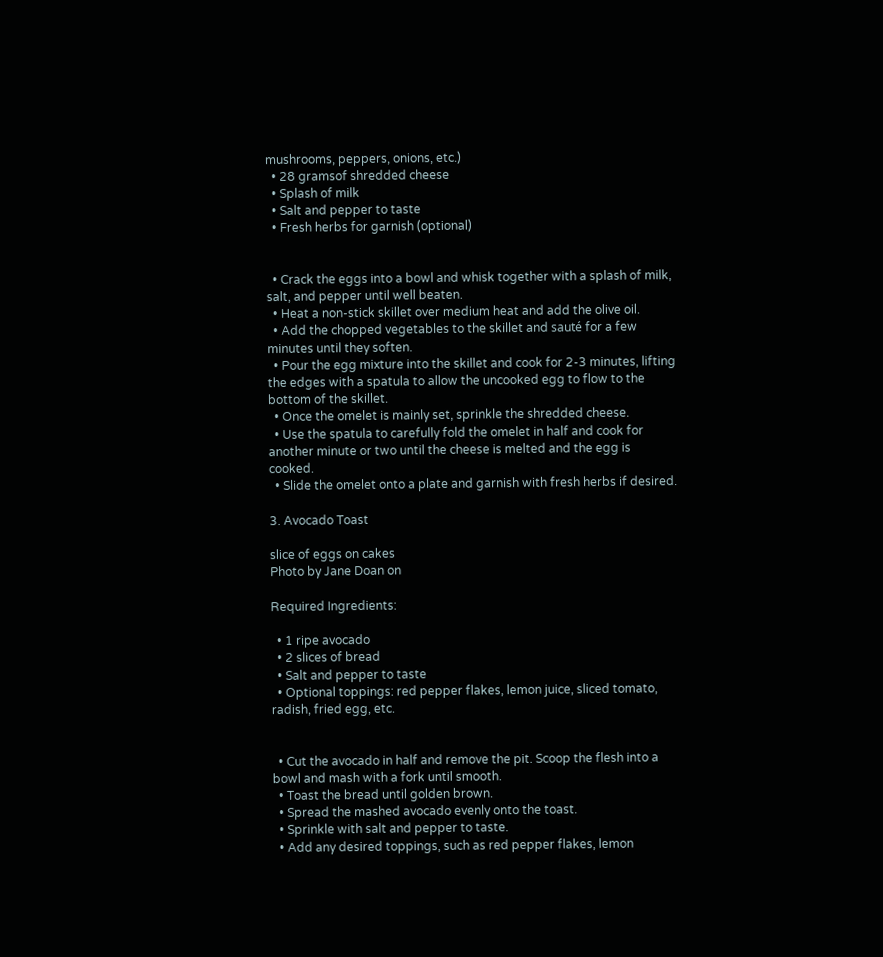mushrooms, peppers, onions, etc.)
  • 28 gramsof shredded cheese
  • Splash of milk
  • Salt and pepper to taste
  • Fresh herbs for garnish (optional)


  • Crack the eggs into a bowl and whisk together with a splash of milk, salt, and pepper until well beaten.
  • Heat a non-stick skillet over medium heat and add the olive oil.
  • Add the chopped vegetables to the skillet and sauté for a few minutes until they soften.
  • Pour the egg mixture into the skillet and cook for 2-3 minutes, lifting the edges with a spatula to allow the uncooked egg to flow to the bottom of the skillet.
  • Once the omelet is mainly set, sprinkle the shredded cheese.
  • Use the spatula to carefully fold the omelet in half and cook for another minute or two until the cheese is melted and the egg is cooked.
  • Slide the omelet onto a plate and garnish with fresh herbs if desired.

3. Avocado Toast

slice of eggs on cakes
Photo by Jane Doan on

Required Ingredients:

  • 1 ripe avocado
  • 2 slices of bread
  • Salt and pepper to taste
  • Optional toppings: red pepper flakes, lemon juice, sliced tomato, radish, fried egg, etc.


  • Cut the avocado in half and remove the pit. Scoop the flesh into a bowl and mash with a fork until smooth.
  • Toast the bread until golden brown.
  • Spread the mashed avocado evenly onto the toast.
  • Sprinkle with salt and pepper to taste.
  • Add any desired toppings, such as red pepper flakes, lemon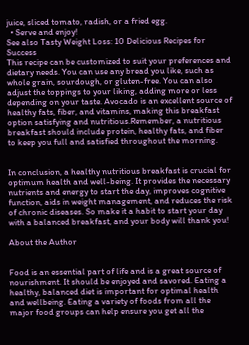juice, sliced tomato, radish, or a fried egg.
  • Serve and enjoy!
See also Tasty Weight Loss: 10 Delicious Recipes for Success
This recipe can be customized to suit your preferences and dietary needs. You can use any bread you like, such as whole grain, sourdough, or gluten-free. You can also adjust the toppings to your liking, adding more or less depending on your taste. Avocado is an excellent source of healthy fats, fiber, and vitamins, making this breakfast option satisfying and nutritious.Remember, a nutritious breakfast should include protein, healthy fats, and fiber to keep you full and satisfied throughout the morning.


In conclusion, a healthy nutritious breakfast is crucial for optimum health and well-being. It provides the necessary nutrients and energy to start the day, improves cognitive function, aids in weight management, and reduces the risk of chronic diseases. So make it a habit to start your day with a balanced breakfast, and your body will thank you!

About the Author


Food is an essential part of life and is a great source of nourishment. It should be enjoyed and savored. Eating a healthy, balanced diet is important for optimal health and wellbeing. Eating a variety of foods from all the major food groups can help ensure you get all the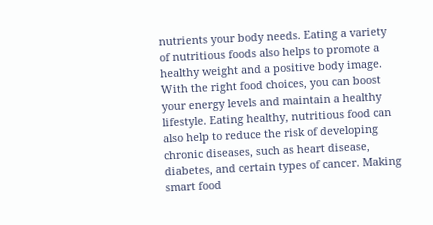nutrients your body needs. Eating a variety of nutritious foods also helps to promote a healthy weight and a positive body image. With the right food choices, you can boost your energy levels and maintain a healthy lifestyle. Eating healthy, nutritious food can also help to reduce the risk of developing chronic diseases, such as heart disease, diabetes, and certain types of cancer. Making smart food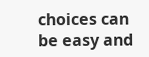choices can be easy and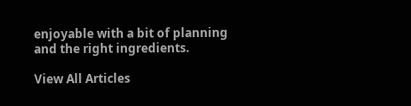enjoyable with a bit of planning and the right ingredients.

View All Articles